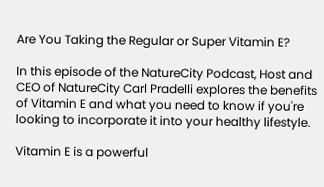Are You Taking the Regular or Super Vitamin E?

In this episode of the NatureCity Podcast, Host and CEO of NatureCity Carl Pradelli explores the benefits of Vitamin E and what you need to know if you're looking to incorporate it into your healthy lifestyle.

Vitamin E is a powerful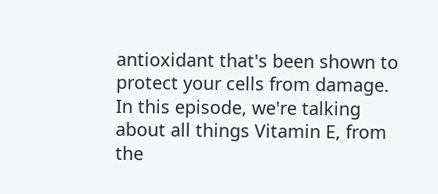antioxidant that's been shown to protect your cells from damage. In this episode, we're talking about all things Vitamin E, from the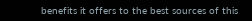benefits it offers to the best sources of this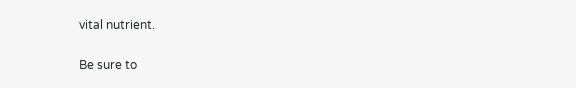vital nutrient.

Be sure to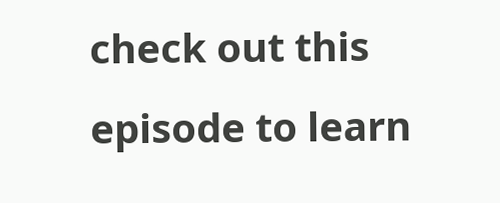check out this episode to learn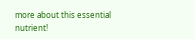more about this essential nutrient!